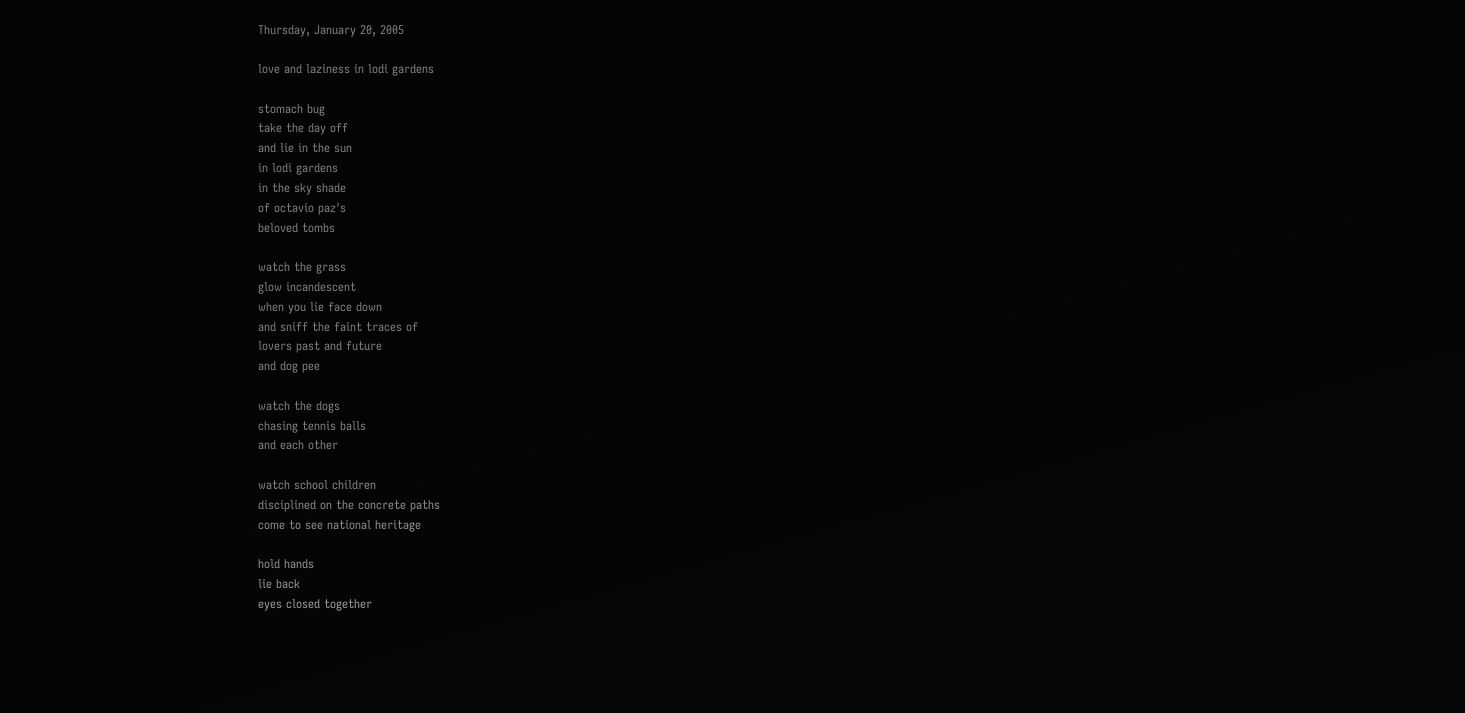Thursday, January 20, 2005

love and laziness in lodi gardens

stomach bug
take the day off
and lie in the sun
in lodi gardens
in the sky shade
of octavio paz's
beloved tombs

watch the grass
glow incandescent
when you lie face down
and sniff the faint traces of
lovers past and future
and dog pee

watch the dogs
chasing tennis balls
and each other

watch school children
disciplined on the concrete paths
come to see national heritage

hold hands
lie back
eyes closed together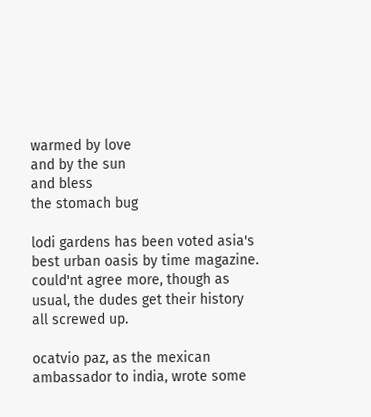warmed by love
and by the sun
and bless
the stomach bug

lodi gardens has been voted asia's best urban oasis by time magazine. could'nt agree more, though as usual, the dudes get their history all screwed up.

ocatvio paz, as the mexican ambassador to india, wrote some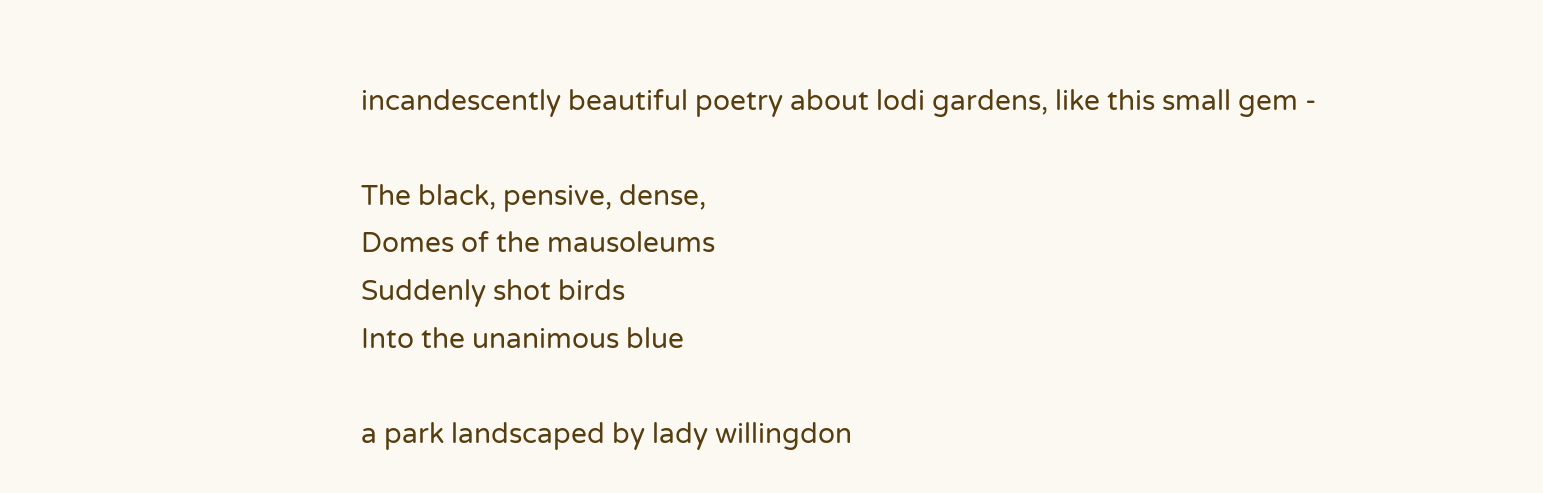incandescently beautiful poetry about lodi gardens, like this small gem -

The black, pensive, dense,
Domes of the mausoleums
Suddenly shot birds
Into the unanimous blue

a park landscaped by lady willingdon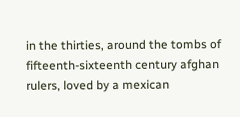in the thirties, around the tombs of fifteenth-sixteenth century afghan rulers, loved by a mexican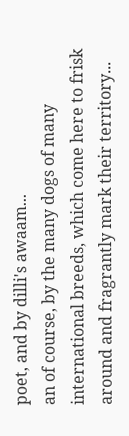poet, and by dilli's awaam...
an of course, by the many dogs of many international breeds, which come here to frisk around and fragrantly mark their territory...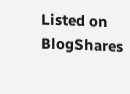Listed on BlogShares